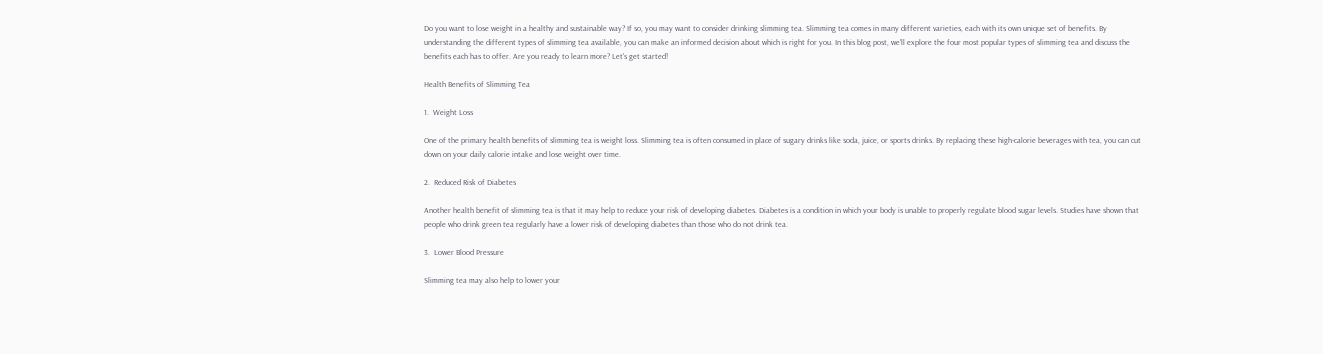Do you want to lose weight in a healthy and sustainable way? If so, you may want to consider drinking slimming tea. Slimming tea comes in many different varieties, each with its own unique set of benefits. By understanding the different types of slimming tea available, you can make an informed decision about which is right for you. In this blog post, we'll explore the four most popular types of slimming tea and discuss the benefits each has to offer. Are you ready to learn more? Let's get started!

Health Benefits of Slimming Tea

1.  Weight Loss

One of the primary health benefits of slimming tea is weight loss. Slimming tea is often consumed in place of sugary drinks like soda, juice, or sports drinks. By replacing these high-calorie beverages with tea, you can cut down on your daily calorie intake and lose weight over time.

2.  Reduced Risk of Diabetes

Another health benefit of slimming tea is that it may help to reduce your risk of developing diabetes. Diabetes is a condition in which your body is unable to properly regulate blood sugar levels. Studies have shown that people who drink green tea regularly have a lower risk of developing diabetes than those who do not drink tea.

3.  Lower Blood Pressure

Slimming tea may also help to lower your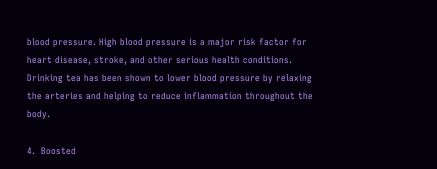blood pressure. High blood pressure is a major risk factor for heart disease, stroke, and other serious health conditions. Drinking tea has been shown to lower blood pressure by relaxing the arteries and helping to reduce inflammation throughout the body.

4.  Boosted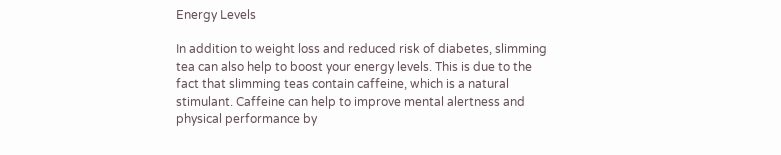Energy Levels

In addition to weight loss and reduced risk of diabetes, slimming tea can also help to boost your energy levels. This is due to the fact that slimming teas contain caffeine, which is a natural stimulant. Caffeine can help to improve mental alertness and physical performance by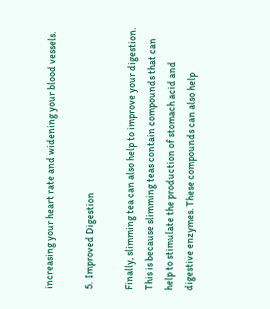increasing your heart rate and widening your blood vessels.

5.  Improved Digestion

Finally, slimming tea can also help to improve your digestion. This is because slimming teas contain compounds that can help to stimulate the production of stomach acid and digestive enzymes. These compounds can also help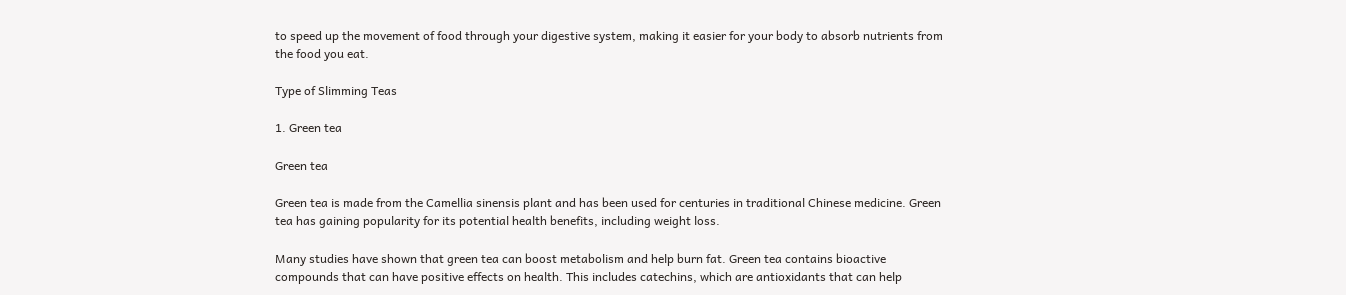to speed up the movement of food through your digestive system, making it easier for your body to absorb nutrients from the food you eat.

Type of Slimming Teas

1. Green tea

Green tea

Green tea is made from the Camellia sinensis plant and has been used for centuries in traditional Chinese medicine. Green tea has gaining popularity for its potential health benefits, including weight loss.

Many studies have shown that green tea can boost metabolism and help burn fat. Green tea contains bioactive compounds that can have positive effects on health. This includes catechins, which are antioxidants that can help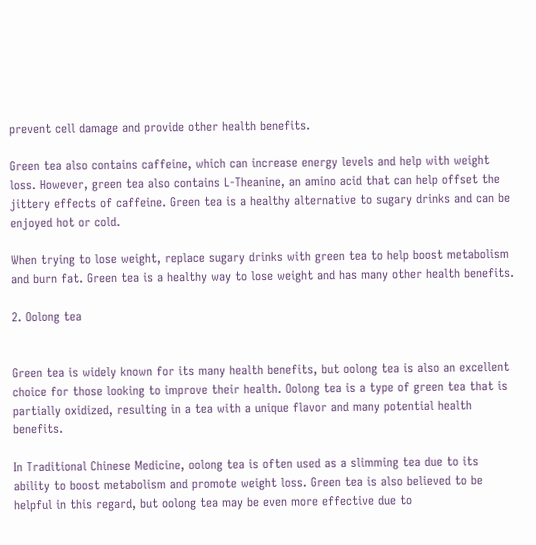prevent cell damage and provide other health benefits.

Green tea also contains caffeine, which can increase energy levels and help with weight loss. However, green tea also contains L-Theanine, an amino acid that can help offset the jittery effects of caffeine. Green tea is a healthy alternative to sugary drinks and can be enjoyed hot or cold.

When trying to lose weight, replace sugary drinks with green tea to help boost metabolism and burn fat. Green tea is a healthy way to lose weight and has many other health benefits.

2. Oolong tea


Green tea is widely known for its many health benefits, but oolong tea is also an excellent choice for those looking to improve their health. Oolong tea is a type of green tea that is partially oxidized, resulting in a tea with a unique flavor and many potential health benefits.

In Traditional Chinese Medicine, oolong tea is often used as a slimming tea due to its ability to boost metabolism and promote weight loss. Green tea is also believed to be helpful in this regard, but oolong tea may be even more effective due to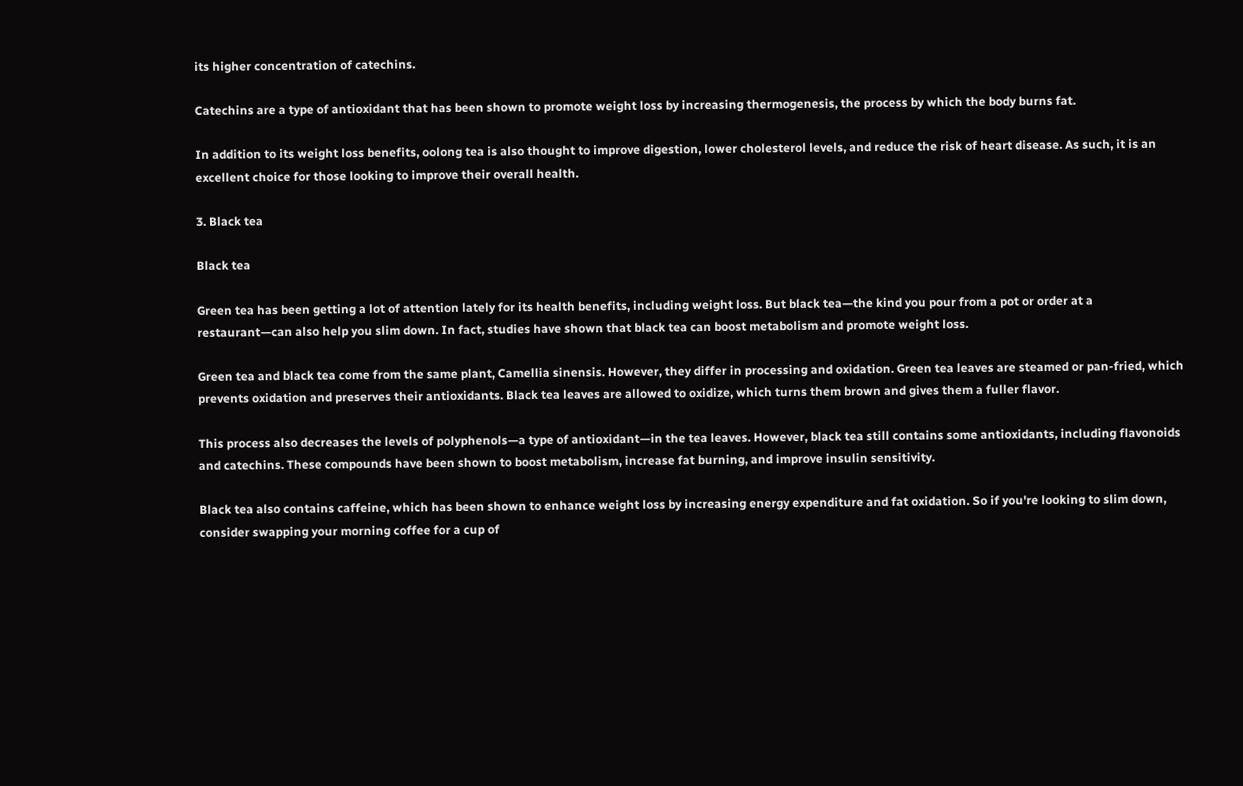its higher concentration of catechins.

Catechins are a type of antioxidant that has been shown to promote weight loss by increasing thermogenesis, the process by which the body burns fat.

In addition to its weight loss benefits, oolong tea is also thought to improve digestion, lower cholesterol levels, and reduce the risk of heart disease. As such, it is an excellent choice for those looking to improve their overall health.

3. Black tea

Black tea

Green tea has been getting a lot of attention lately for its health benefits, including weight loss. But black tea—the kind you pour from a pot or order at a restaurant—can also help you slim down. In fact, studies have shown that black tea can boost metabolism and promote weight loss.

Green tea and black tea come from the same plant, Camellia sinensis. However, they differ in processing and oxidation. Green tea leaves are steamed or pan-fried, which prevents oxidation and preserves their antioxidants. Black tea leaves are allowed to oxidize, which turns them brown and gives them a fuller flavor.

This process also decreases the levels of polyphenols—a type of antioxidant—in the tea leaves. However, black tea still contains some antioxidants, including flavonoids and catechins. These compounds have been shown to boost metabolism, increase fat burning, and improve insulin sensitivity.

Black tea also contains caffeine, which has been shown to enhance weight loss by increasing energy expenditure and fat oxidation. So if you're looking to slim down, consider swapping your morning coffee for a cup of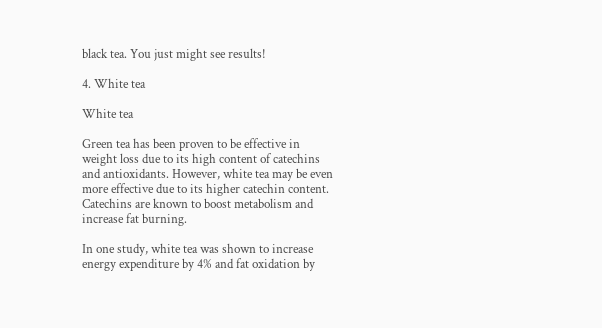black tea. You just might see results!

4. White tea

White tea

Green tea has been proven to be effective in weight loss due to its high content of catechins and antioxidants. However, white tea may be even more effective due to its higher catechin content. Catechins are known to boost metabolism and increase fat burning.

In one study, white tea was shown to increase energy expenditure by 4% and fat oxidation by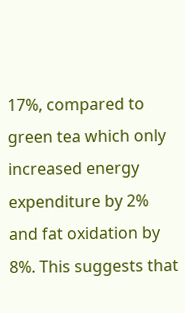17%, compared to green tea which only increased energy expenditure by 2% and fat oxidation by 8%. This suggests that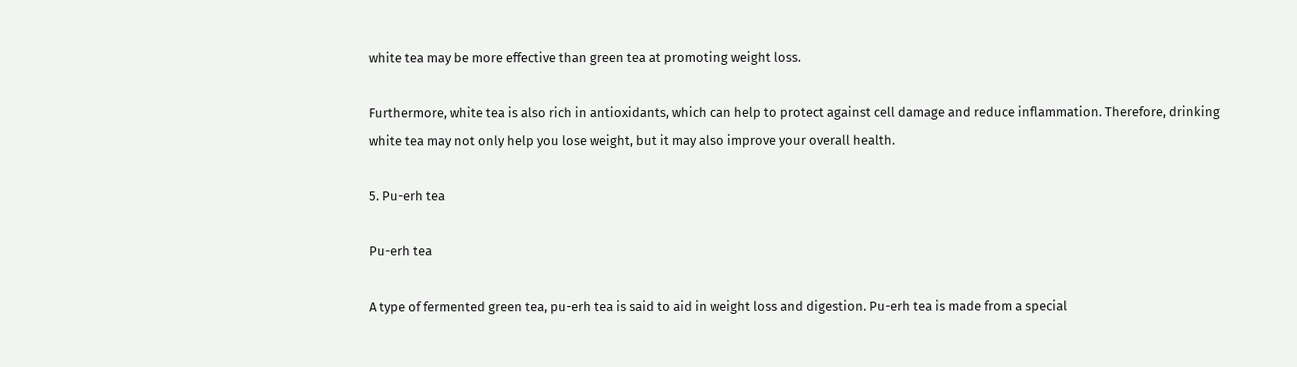white tea may be more effective than green tea at promoting weight loss.

Furthermore, white tea is also rich in antioxidants, which can help to protect against cell damage and reduce inflammation. Therefore, drinking white tea may not only help you lose weight, but it may also improve your overall health.

5. Pu-erh tea

Pu-erh tea

A type of fermented green tea, pu-erh tea is said to aid in weight loss and digestion. Pu-erh tea is made from a special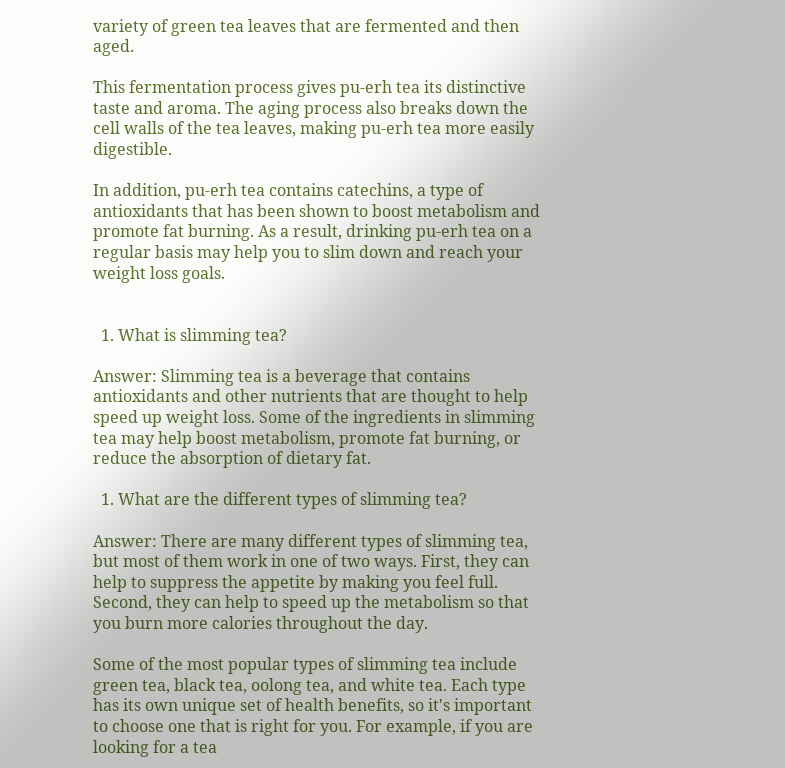variety of green tea leaves that are fermented and then aged.

This fermentation process gives pu-erh tea its distinctive taste and aroma. The aging process also breaks down the cell walls of the tea leaves, making pu-erh tea more easily digestible.

In addition, pu-erh tea contains catechins, a type of antioxidants that has been shown to boost metabolism and promote fat burning. As a result, drinking pu-erh tea on a regular basis may help you to slim down and reach your weight loss goals.


  1. What is slimming tea?

Answer: Slimming tea is a beverage that contains antioxidants and other nutrients that are thought to help speed up weight loss. Some of the ingredients in slimming tea may help boost metabolism, promote fat burning, or reduce the absorption of dietary fat.

  1. What are the different types of slimming tea?

Answer: There are many different types of slimming tea, but most of them work in one of two ways. First, they can help to suppress the appetite by making you feel full. Second, they can help to speed up the metabolism so that you burn more calories throughout the day.

Some of the most popular types of slimming tea include green tea, black tea, oolong tea, and white tea. Each type has its own unique set of health benefits, so it's important to choose one that is right for you. For example, if you are looking for a tea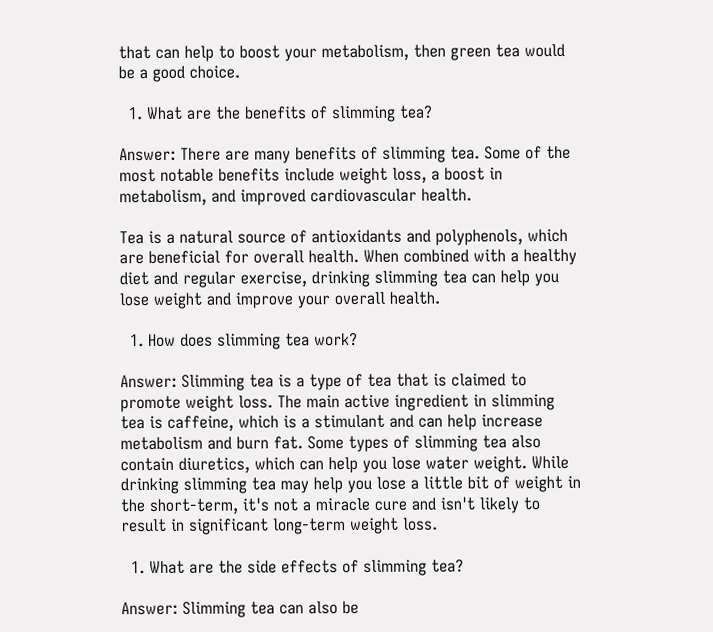that can help to boost your metabolism, then green tea would be a good choice.

  1. What are the benefits of slimming tea?

Answer: There are many benefits of slimming tea. Some of the most notable benefits include weight loss, a boost in metabolism, and improved cardiovascular health.

Tea is a natural source of antioxidants and polyphenols, which are beneficial for overall health. When combined with a healthy diet and regular exercise, drinking slimming tea can help you lose weight and improve your overall health.

  1. How does slimming tea work?

Answer: Slimming tea is a type of tea that is claimed to promote weight loss. The main active ingredient in slimming tea is caffeine, which is a stimulant and can help increase metabolism and burn fat. Some types of slimming tea also contain diuretics, which can help you lose water weight. While drinking slimming tea may help you lose a little bit of weight in the short-term, it's not a miracle cure and isn't likely to result in significant long-term weight loss.

  1. What are the side effects of slimming tea?

Answer: Slimming tea can also be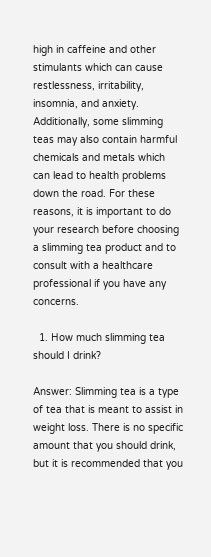high in caffeine and other stimulants which can cause restlessness, irritability, insomnia, and anxiety. Additionally, some slimming teas may also contain harmful chemicals and metals which can lead to health problems down the road. For these reasons, it is important to do your research before choosing a slimming tea product and to consult with a healthcare professional if you have any concerns.

  1. How much slimming tea should I drink?

Answer: Slimming tea is a type of tea that is meant to assist in weight loss. There is no specific amount that you should drink, but it is recommended that you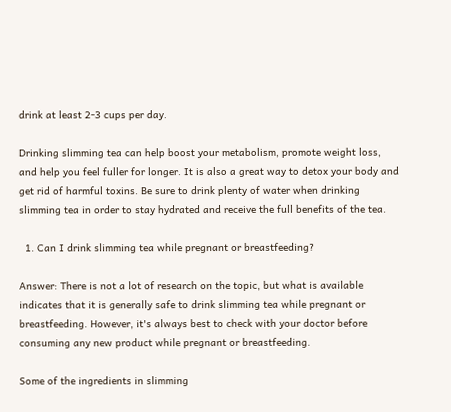drink at least 2-3 cups per day.

Drinking slimming tea can help boost your metabolism, promote weight loss, and help you feel fuller for longer. It is also a great way to detox your body and get rid of harmful toxins. Be sure to drink plenty of water when drinking slimming tea in order to stay hydrated and receive the full benefits of the tea.

  1. Can I drink slimming tea while pregnant or breastfeeding?

Answer: There is not a lot of research on the topic, but what is available indicates that it is generally safe to drink slimming tea while pregnant or breastfeeding. However, it's always best to check with your doctor before consuming any new product while pregnant or breastfeeding.

Some of the ingredients in slimming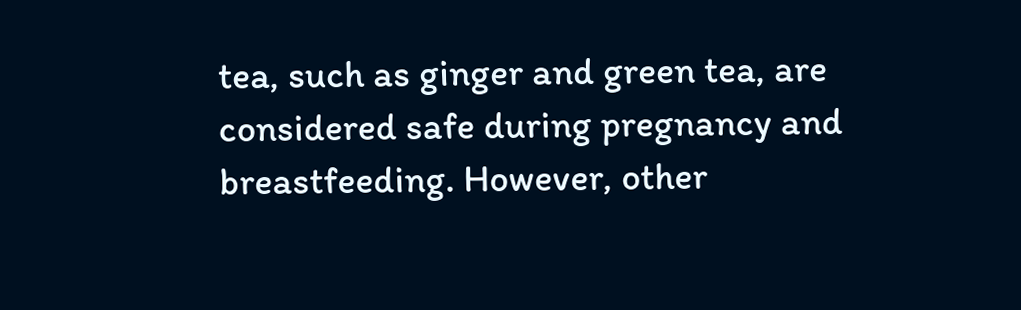tea, such as ginger and green tea, are considered safe during pregnancy and breastfeeding. However, other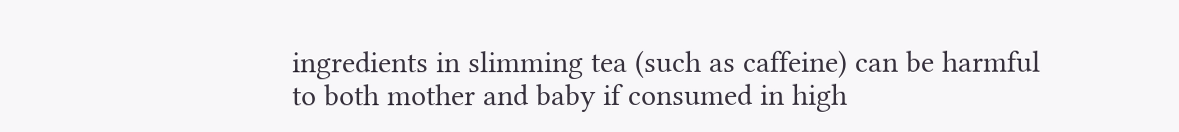ingredients in slimming tea (such as caffeine) can be harmful to both mother and baby if consumed in high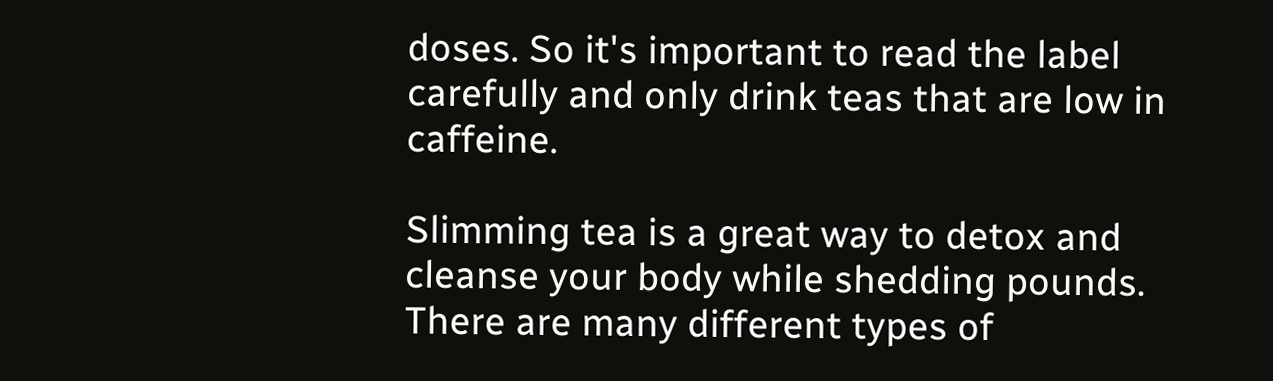doses. So it's important to read the label carefully and only drink teas that are low in caffeine.

Slimming tea is a great way to detox and cleanse your body while shedding pounds. There are many different types of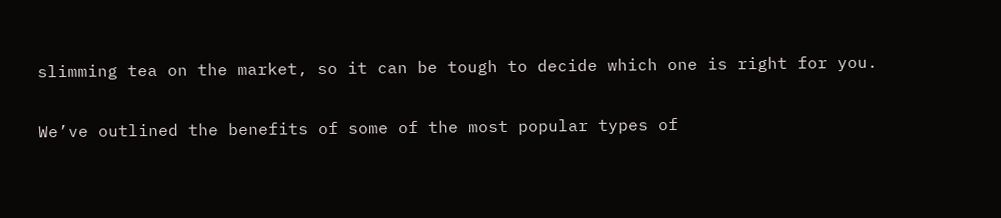slimming tea on the market, so it can be tough to decide which one is right for you.

We’ve outlined the benefits of some of the most popular types of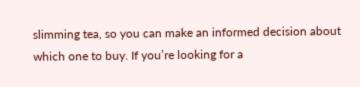slimming tea, so you can make an informed decision about which one to buy. If you’re looking for a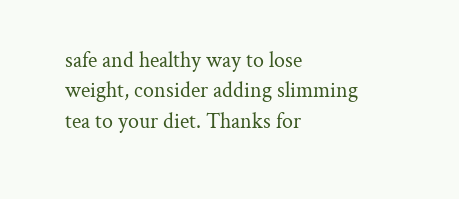safe and healthy way to lose weight, consider adding slimming tea to your diet. Thanks for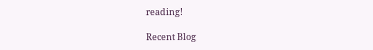reading!

Recent Blog